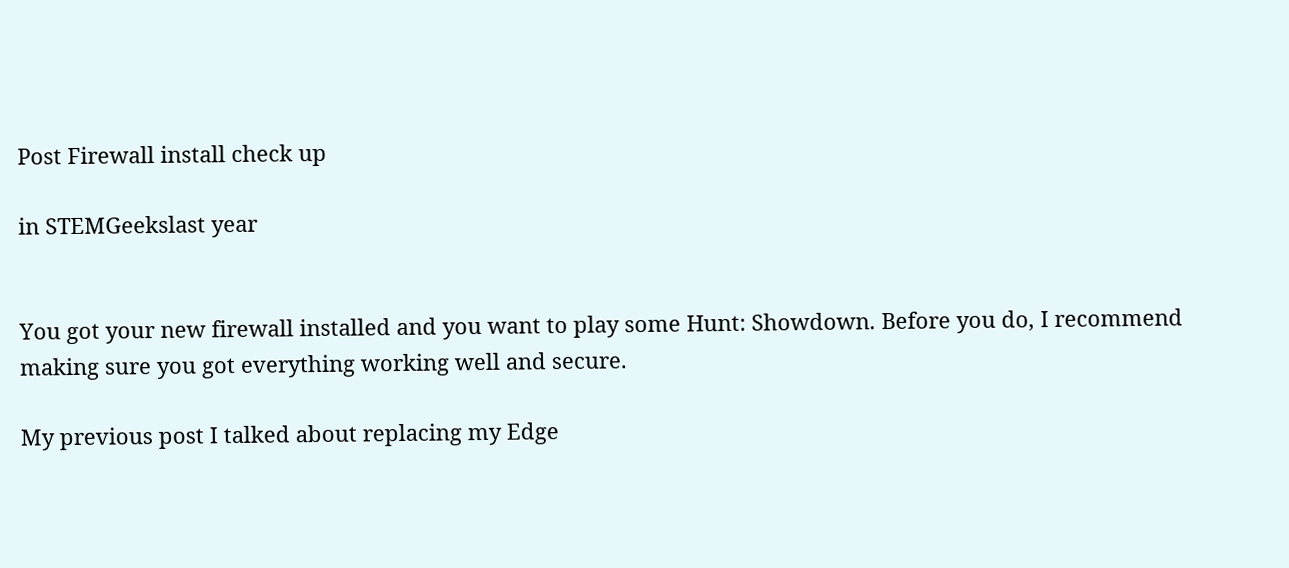Post Firewall install check up

in STEMGeekslast year


You got your new firewall installed and you want to play some Hunt: Showdown. Before you do, I recommend making sure you got everything working well and secure.

My previous post I talked about replacing my Edge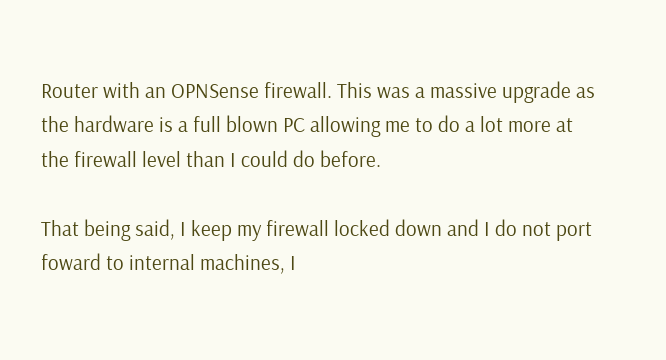Router with an OPNSense firewall. This was a massive upgrade as the hardware is a full blown PC allowing me to do a lot more at the firewall level than I could do before.

That being said, I keep my firewall locked down and I do not port foward to internal machines, I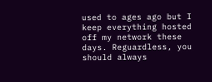used to ages ago but I keep everything hosted off my network these days. Reguardless, you should always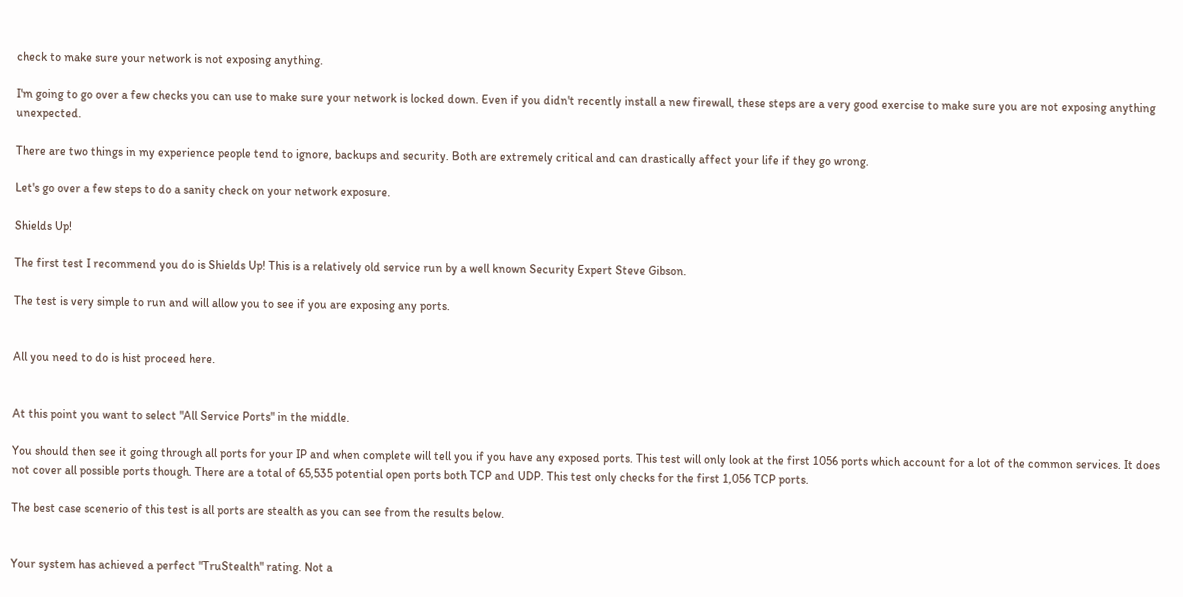check to make sure your network is not exposing anything.

I'm going to go over a few checks you can use to make sure your network is locked down. Even if you didn't recently install a new firewall, these steps are a very good exercise to make sure you are not exposing anything unexpected.

There are two things in my experience people tend to ignore, backups and security. Both are extremely critical and can drastically affect your life if they go wrong.

Let's go over a few steps to do a sanity check on your network exposure.

Shields Up!

The first test I recommend you do is Shields Up! This is a relatively old service run by a well known Security Expert Steve Gibson.

The test is very simple to run and will allow you to see if you are exposing any ports.


All you need to do is hist proceed here.


At this point you want to select "All Service Ports" in the middle.

You should then see it going through all ports for your IP and when complete will tell you if you have any exposed ports. This test will only look at the first 1056 ports which account for a lot of the common services. It does not cover all possible ports though. There are a total of 65,535 potential open ports both TCP and UDP. This test only checks for the first 1,056 TCP ports.

The best case scenerio of this test is all ports are stealth as you can see from the results below.


Your system has achieved a perfect "TruStealth" rating. Not a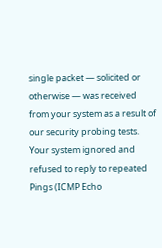single packet — solicited or otherwise — was received from your system as a result of our security probing tests. Your system ignored and refused to reply to repeated Pings (ICMP Echo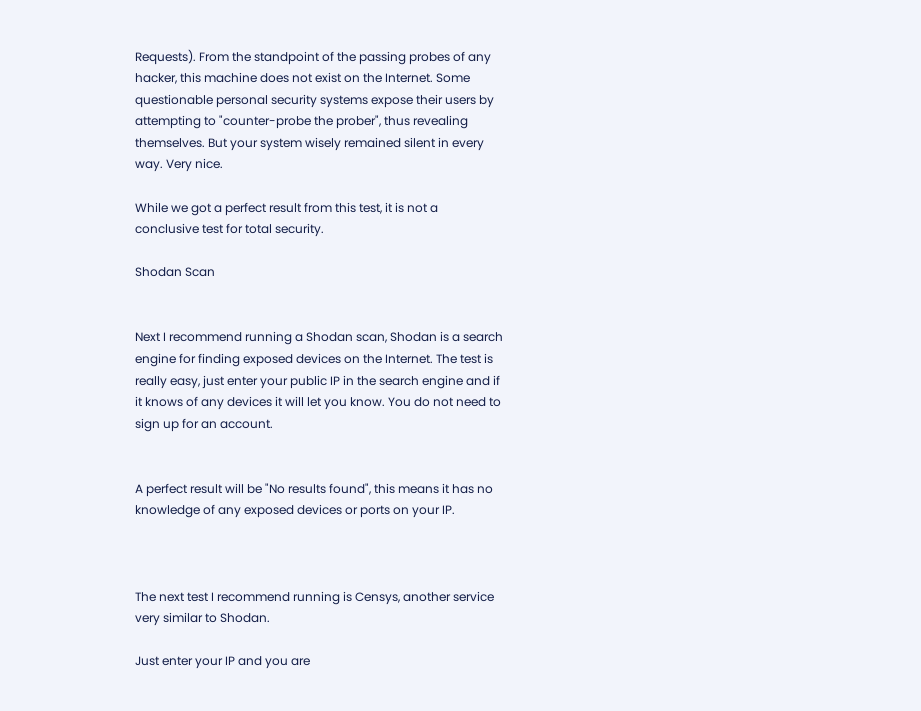Requests). From the standpoint of the passing probes of any hacker, this machine does not exist on the Internet. Some questionable personal security systems expose their users by attempting to "counter-probe the prober", thus revealing themselves. But your system wisely remained silent in every way. Very nice.

While we got a perfect result from this test, it is not a conclusive test for total security.

Shodan Scan


Next I recommend running a Shodan scan, Shodan is a search engine for finding exposed devices on the Internet. The test is really easy, just enter your public IP in the search engine and if it knows of any devices it will let you know. You do not need to sign up for an account.


A perfect result will be "No results found", this means it has no knowledge of any exposed devices or ports on your IP.



The next test I recommend running is Censys, another service very similar to Shodan.

Just enter your IP and you are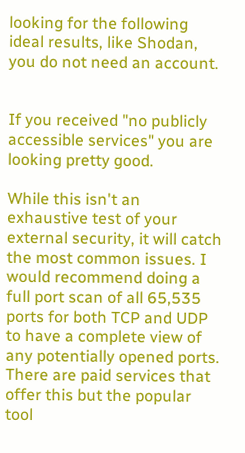looking for the following ideal results, like Shodan, you do not need an account.


If you received "no publicly accessible services" you are looking pretty good.

While this isn't an exhaustive test of your external security, it will catch the most common issues. I would recommend doing a full port scan of all 65,535 ports for both TCP and UDP to have a complete view of any potentially opened ports. There are paid services that offer this but the popular tool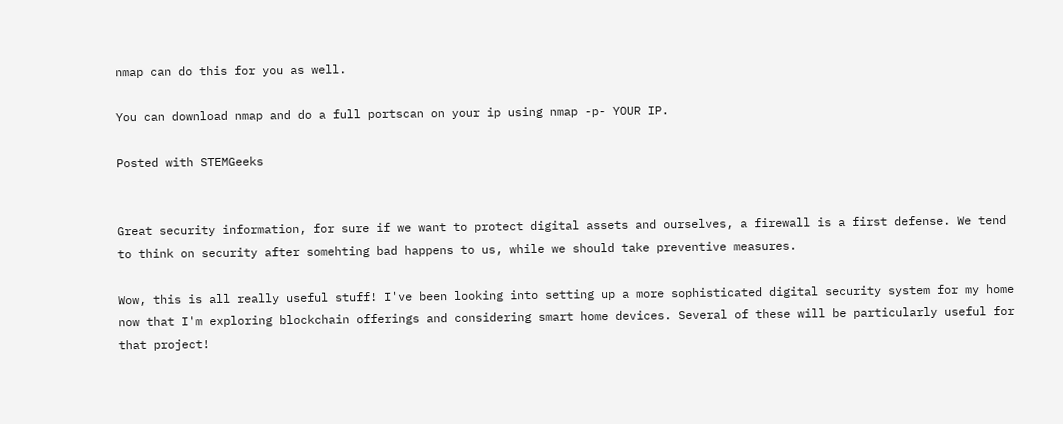nmap can do this for you as well.

You can download nmap and do a full portscan on your ip using nmap -p- YOUR IP.

Posted with STEMGeeks


Great security information, for sure if we want to protect digital assets and ourselves, a firewall is a first defense. We tend to think on security after somehting bad happens to us, while we should take preventive measures.

Wow, this is all really useful stuff! I've been looking into setting up a more sophisticated digital security system for my home now that I'm exploring blockchain offerings and considering smart home devices. Several of these will be particularly useful for that project!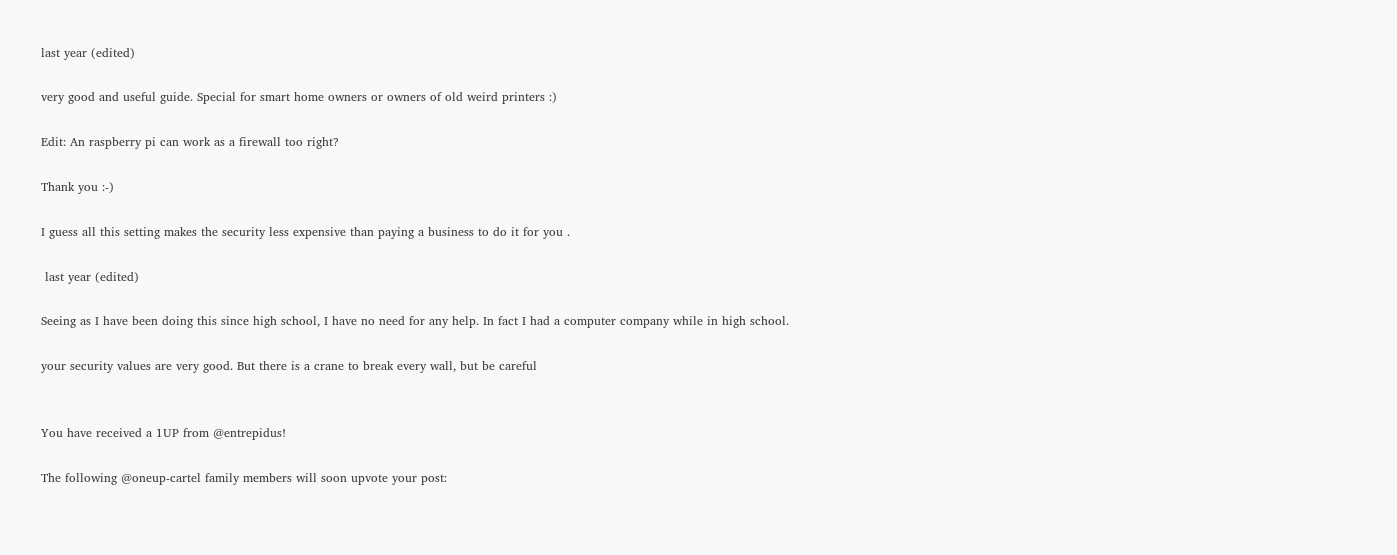last year (edited)

very good and useful guide. Special for smart home owners or owners of old weird printers :)

Edit: An raspberry pi can work as a firewall too right?

Thank you :-)

I guess all this setting makes the security less expensive than paying a business to do it for you .

 last year (edited)

Seeing as I have been doing this since high school, I have no need for any help. In fact I had a computer company while in high school.

your security values are very good. But there is a crane to break every wall, but be careful


You have received a 1UP from @entrepidus!

The following @oneup-cartel family members will soon upvote your post: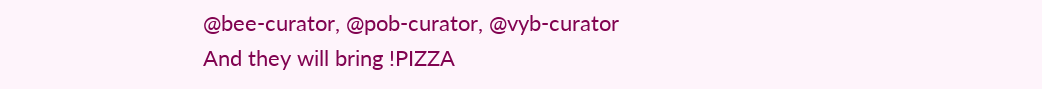@bee-curator, @pob-curator, @vyb-curator
And they will bring !PIZZA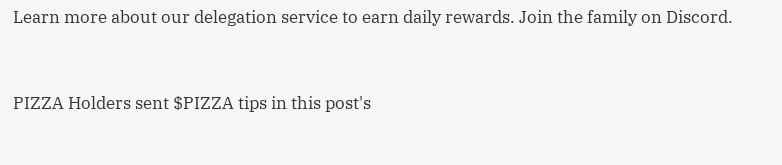Learn more about our delegation service to earn daily rewards. Join the family on Discord.


PIZZA Holders sent $PIZZA tips in this post's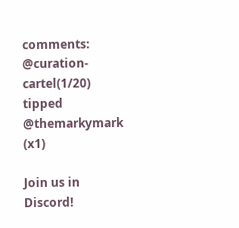comments:
@curation-cartel(1/20) tipped @themarkymark (x1)

Join us in Discord!